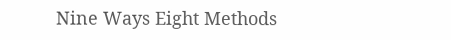Nine Ways Eight Methods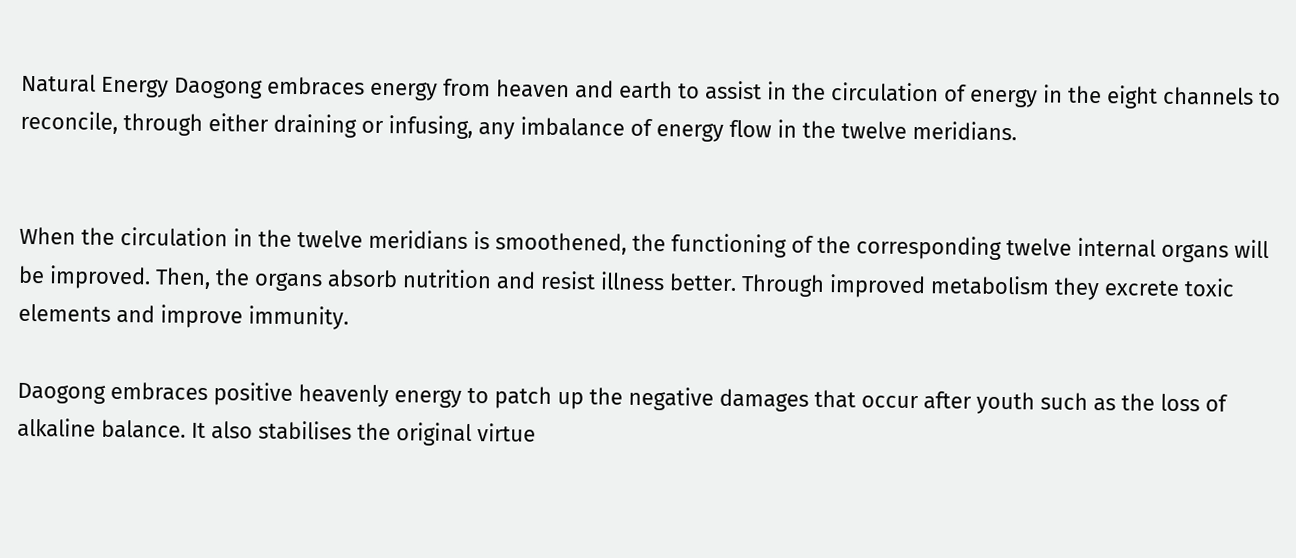Natural Energy Daogong embraces energy from heaven and earth to assist in the circulation of energy in the eight channels to reconcile, through either draining or infusing, any imbalance of energy flow in the twelve meridians.


When the circulation in the twelve meridians is smoothened, the functioning of the corresponding twelve internal organs will be improved. Then, the organs absorb nutrition and resist illness better. Through improved metabolism they excrete toxic elements and improve immunity.

Daogong embraces positive heavenly energy to patch up the negative damages that occur after youth such as the loss of alkaline balance. It also stabilises the original virtue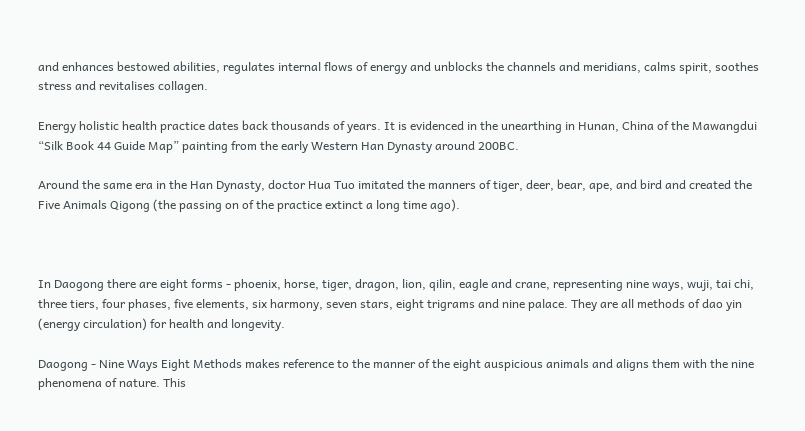and enhances bestowed abilities, regulates internal flows of energy and unblocks the channels and meridians, calms spirit, soothes stress and revitalises collagen.

Energy holistic health practice dates back thousands of years. It is evidenced in the unearthing in Hunan, China of the Mawangdui “Silk Book 44 Guide Map” painting from the early Western Han Dynasty around 200BC.

Around the same era in the Han Dynasty, doctor Hua Tuo imitated the manners of tiger, deer, bear, ape, and bird and created the Five Animals Qigong (the passing on of the practice extinct a long time ago).



In Daogong there are eight forms - phoenix, horse, tiger, dragon, lion, qilin, eagle and crane, representing nine ways, wuji, tai chi, three tiers, four phases, five elements, six harmony, seven stars, eight trigrams and nine palace. They are all methods of dao yin (energy circulation) for health and longevity.

Daogong - Nine Ways Eight Methods makes reference to the manner of the eight auspicious animals and aligns them with the nine phenomena of nature. This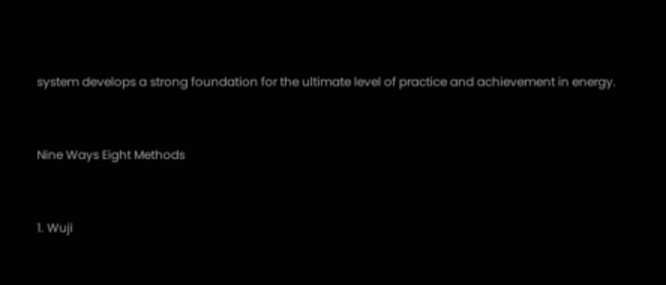system develops a strong foundation for the ultimate level of practice and achievement in energy.


Nine Ways Eight Methods


1. Wuji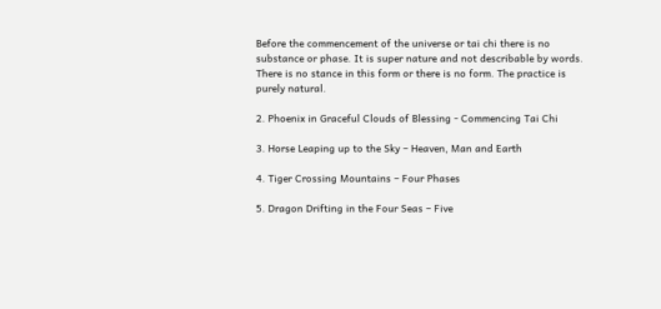Before the commencement of the universe or tai chi there is no substance or phase. It is super nature and not describable by words. There is no stance in this form or there is no form. The practice is purely natural.

2. Phoenix in Graceful Clouds of Blessing - Commencing Tai Chi

3. Horse Leaping up to the Sky – Heaven, Man and Earth

4. Tiger Crossing Mountains – Four Phases

5. Dragon Drifting in the Four Seas – Five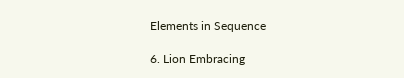Elements in Sequence

6. Lion Embracing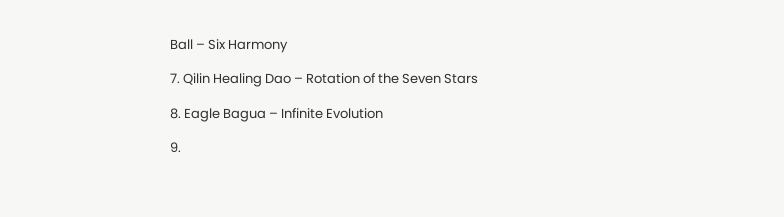Ball – Six Harmony

7. Qilin Healing Dao – Rotation of the Seven Stars

8. Eagle Bagua – Infinite Evolution

9.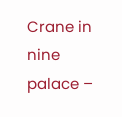Crane in nine palace –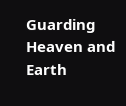Guarding Heaven and Earth